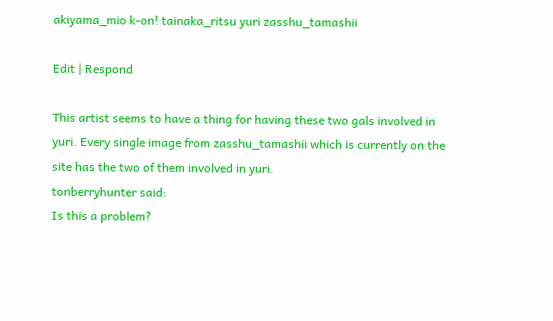akiyama_mio k-on! tainaka_ritsu yuri zasshu_tamashii

Edit | Respond

This artist seems to have a thing for having these two gals involved in yuri. Every single image from zasshu_tamashii which is currently on the site has the two of them involved in yuri.
tonberryhunter said:
Is this a problem?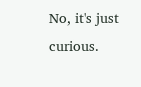No, it's just curious.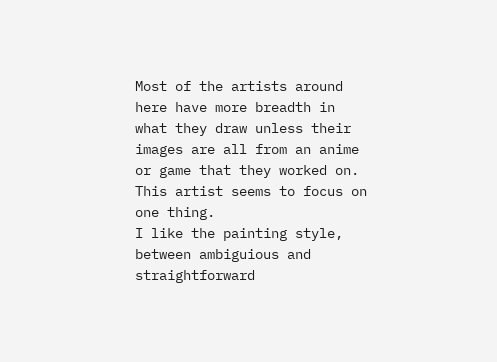Most of the artists around here have more breadth in what they draw unless their images are all from an anime or game that they worked on. This artist seems to focus on one thing.
I like the painting style, between ambiguious and straightforward